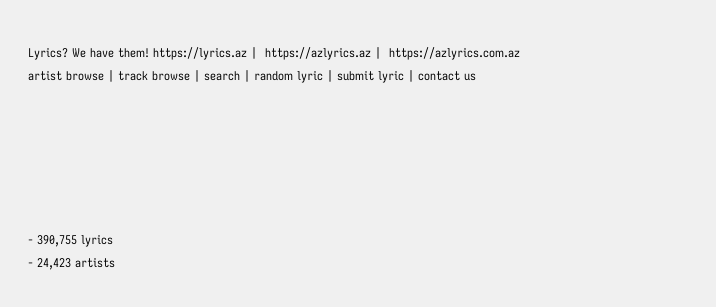Lyrics? We have them! https://lyrics.az |  https://azlyrics.az |  https://azlyrics.com.az
artist browse | track browse | search | random lyric | submit lyric | contact us






- 390,755 lyrics
- 24,423 artists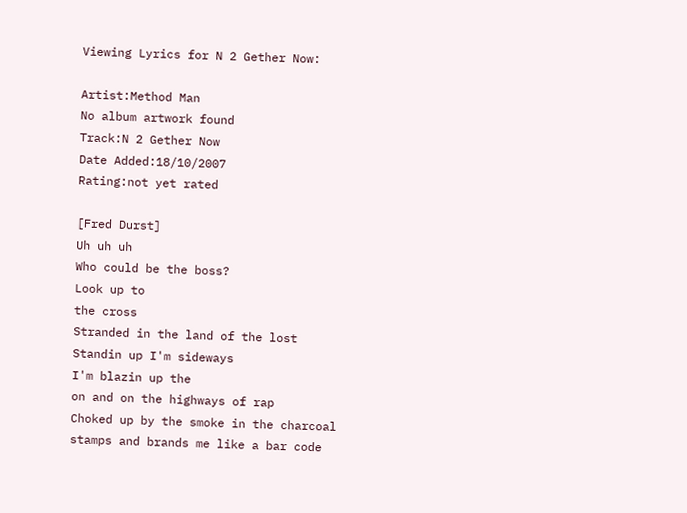Viewing Lyrics for N 2 Gether Now:

Artist:Method Man
No album artwork found
Track:N 2 Gether Now
Date Added:18/10/2007
Rating:not yet rated

[Fred Durst]
Uh uh uh
Who could be the boss?
Look up to
the cross
Stranded in the land of the lost
Standin up I'm sideways
I'm blazin up the
on and on the highways of rap
Choked up by the smoke in the charcoal
stamps and brands me like a bar code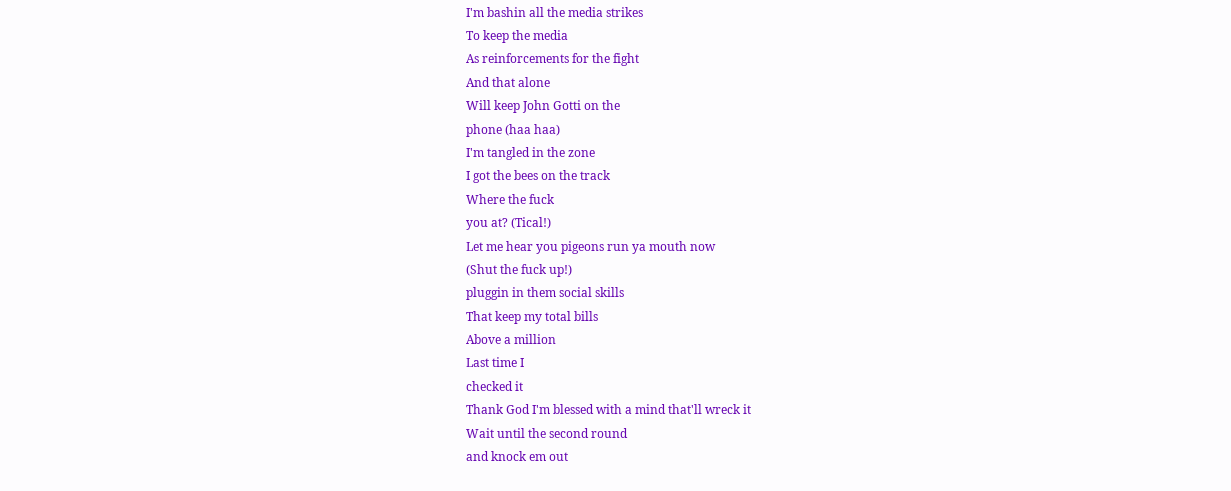I'm bashin all the media strikes
To keep the media
As reinforcements for the fight
And that alone
Will keep John Gotti on the
phone (haa haa)
I'm tangled in the zone
I got the bees on the track
Where the fuck
you at? (Tical!)
Let me hear you pigeons run ya mouth now
(Shut the fuck up!)
pluggin in them social skills
That keep my total bills
Above a million
Last time I
checked it
Thank God I'm blessed with a mind that'll wreck it
Wait until the second round
and knock em out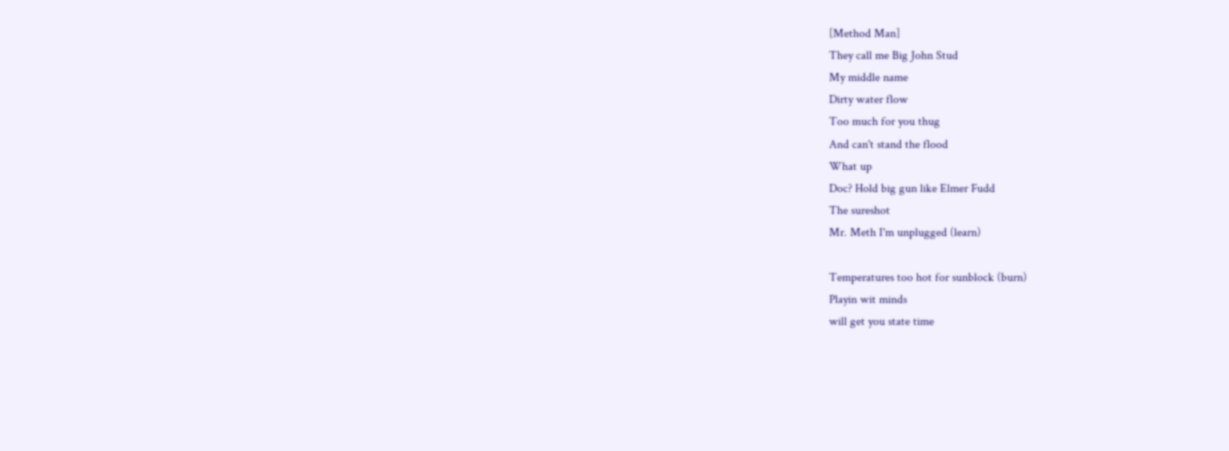[Method Man]
They call me Big John Stud
My middle name
Dirty water flow
Too much for you thug
And can't stand the flood
What up
Doc? Hold big gun like Elmer Fudd
The sureshot
Mr. Meth I'm unplugged (learn)

Temperatures too hot for sunblock (burn)
Playin wit minds
will get you state time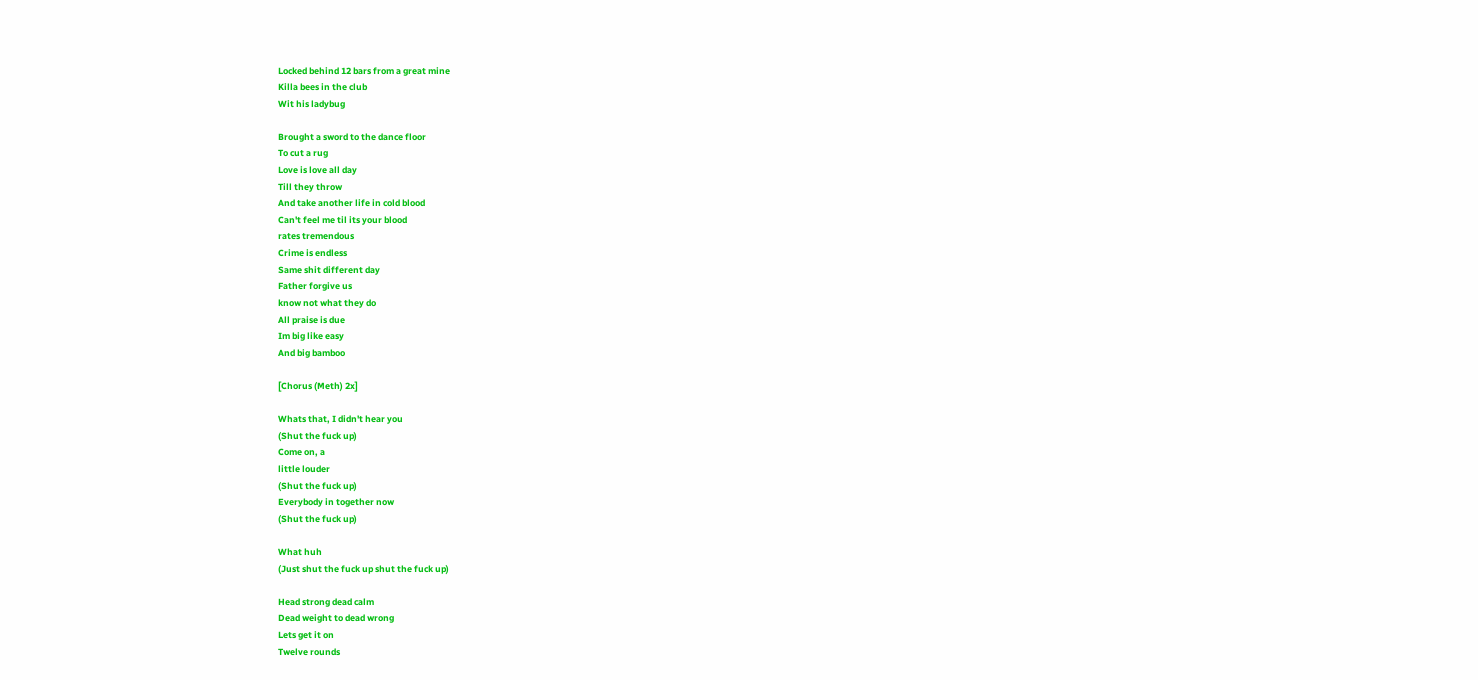Locked behind 12 bars from a great mine
Killa bees in the club
Wit his ladybug

Brought a sword to the dance floor
To cut a rug
Love is love all day
Till they throw
And take another life in cold blood
Can't feel me til its your blood
rates tremendous
Crime is endless
Same shit different day
Father forgive us
know not what they do
All praise is due
Im big like easy
And big bamboo

[Chorus (Meth) 2x]

Whats that, I didn't hear you
(Shut the fuck up)
Come on, a
little louder
(Shut the fuck up)
Everybody in together now
(Shut the fuck up)

What huh
(Just shut the fuck up shut the fuck up)

Head strong dead calm
Dead weight to dead wrong
Lets get it on
Twelve rounds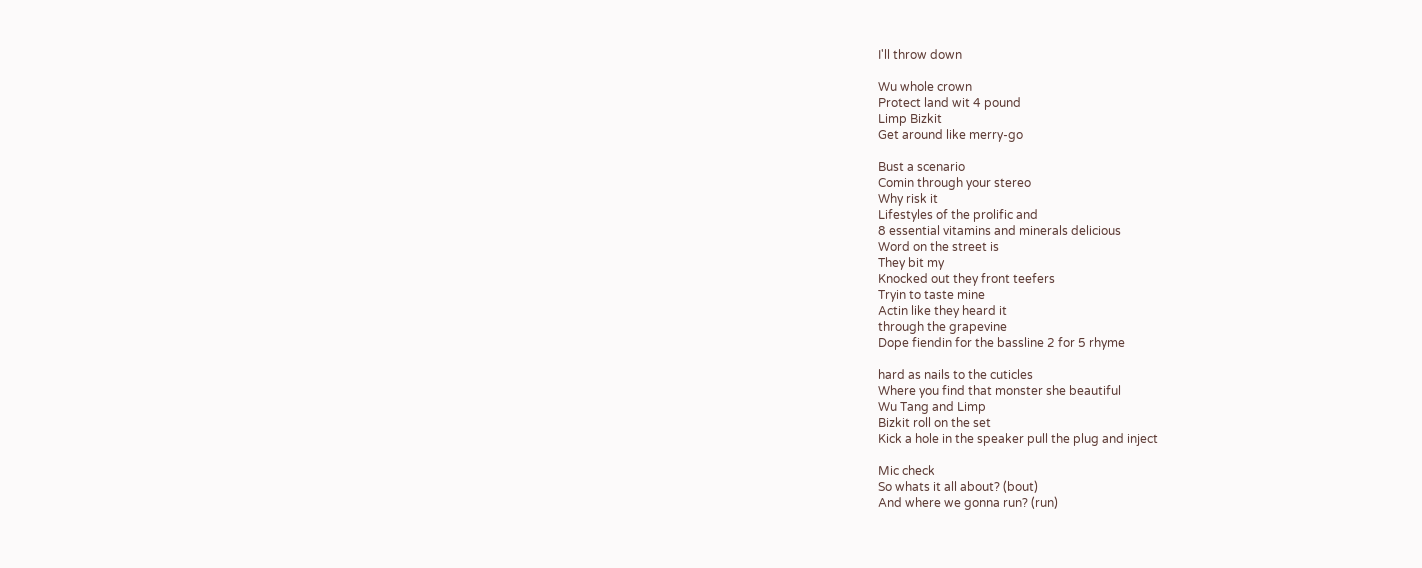I'll throw down

Wu whole crown
Protect land wit 4 pound
Limp Bizkit
Get around like merry-go

Bust a scenario
Comin through your stereo
Why risk it
Lifestyles of the prolific and
8 essential vitamins and minerals delicious
Word on the street is
They bit my
Knocked out they front teefers
Tryin to taste mine
Actin like they heard it
through the grapevine
Dope fiendin for the bassline 2 for 5 rhyme

hard as nails to the cuticles
Where you find that monster she beautiful
Wu Tang and Limp
Bizkit roll on the set
Kick a hole in the speaker pull the plug and inject

Mic check
So whats it all about? (bout)
And where we gonna run? (run)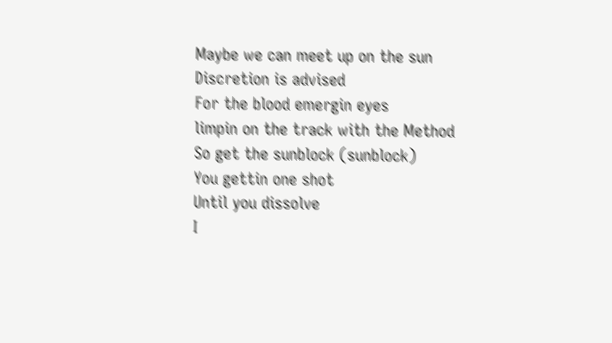Maybe we can meet up on the sun
Discretion is advised
For the blood emergin eyes
limpin on the track with the Method
So get the sunblock (sunblock)
You gettin one shot
Until you dissolve
I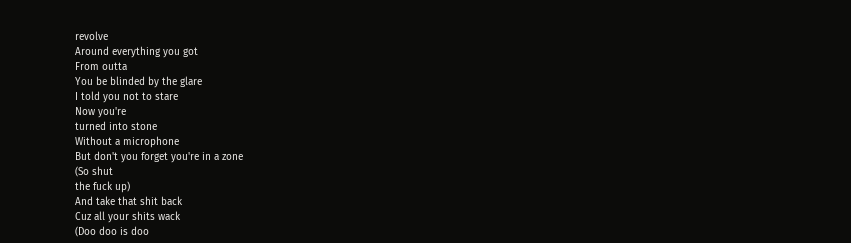revolve
Around everything you got
From outta
You be blinded by the glare
I told you not to stare
Now you're
turned into stone
Without a microphone
But don't you forget you're in a zone
(So shut
the fuck up)
And take that shit back
Cuz all your shits wack
(Doo doo is doo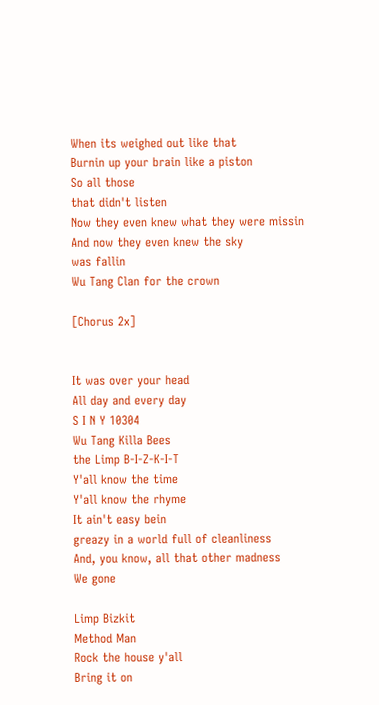When its weighed out like that
Burnin up your brain like a piston
So all those
that didn't listen
Now they even knew what they were missin
And now they even knew the sky
was fallin
Wu Tang Clan for the crown

[Chorus 2x]


It was over your head
All day and every day
S I N Y 10304
Wu Tang Killa Bees
the Limp B-I-Z-K-I-T
Y'all know the time
Y'all know the rhyme
It ain't easy bein
greazy in a world full of cleanliness
And, you know, all that other madness
We gone

Limp Bizkit
Method Man
Rock the house y'all
Bring it on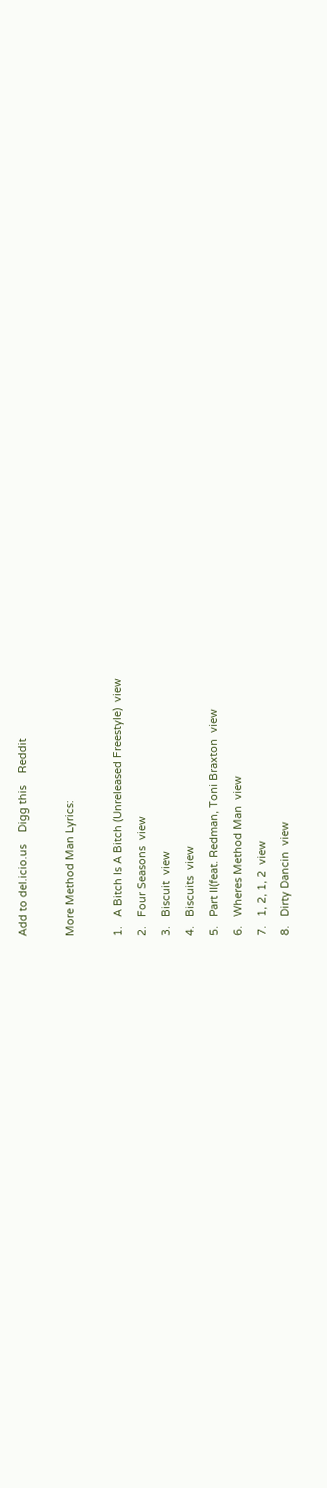Add to del.icio.us    Digg this    Reddit

More Method Man Lyrics:

1.   A Bitch Is A Bitch (Unreleased Freestyle)  view
2.   Four Seasons  view
3.   Biscuit  view
4.   Biscuits  view
5.   Part II(feat. Redman, Toni Braxton  view
6.   Wheres Method Man  view
7.   1, 2, 1, 2  view
8.   Dirty Dancin  view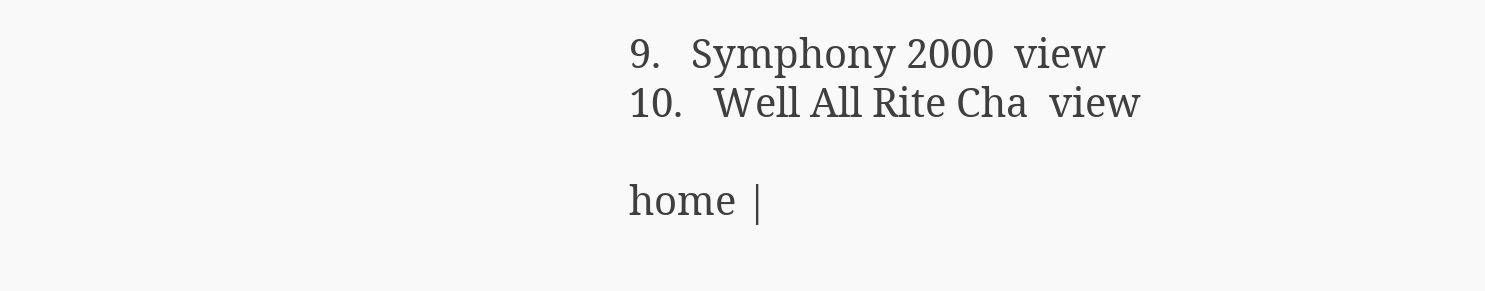9.   Symphony 2000  view
10.   Well All Rite Cha  view

home |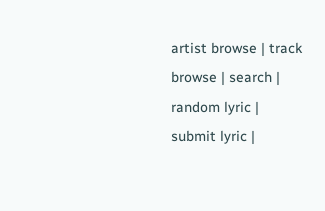artist browse | track browse | search | random lyric | submit lyric |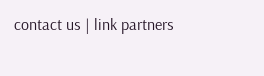contact us | link partners